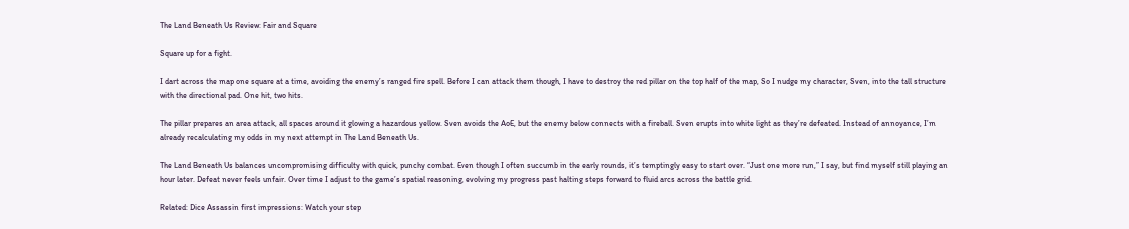The Land Beneath Us Review: Fair and Square

Square up for a fight.

I dart across the map one square at a time, avoiding the enemy’s ranged fire spell. Before I can attack them though, I have to destroy the red pillar on the top half of the map, So I nudge my character, Sven, into the tall structure with the directional pad. One hit, two hits.

The pillar prepares an area attack, all spaces around it glowing a hazardous yellow. Sven avoids the AoE, but the enemy below connects with a fireball. Sven erupts into white light as they’re defeated. Instead of annoyance, I’m already recalculating my odds in my next attempt in The Land Beneath Us.

The Land Beneath Us balances uncompromising difficulty with quick, punchy combat. Even though I often succumb in the early rounds, it’s temptingly easy to start over. “Just one more run,” I say, but find myself still playing an hour later. Defeat never feels unfair. Over time I adjust to the game’s spatial reasoning, evolving my progress past halting steps forward to fluid arcs across the battle grid.

Related: Dice Assassin first impressions: Watch your step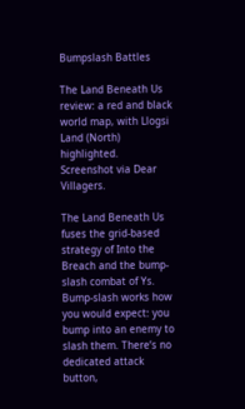Bumpslash Battles

The Land Beneath Us review: a red and black world map, with Llogsi Land (North) highlighted.
Screenshot via Dear Villagers.

The Land Beneath Us fuses the grid-based strategy of Into the Breach and the bump-slash combat of Ys. Bump-slash works how you would expect: you bump into an enemy to slash them. There’s no dedicated attack button,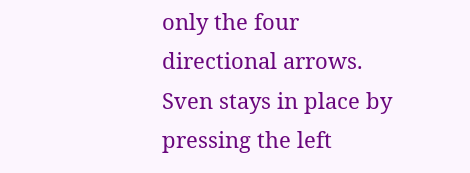only the four directional arrows. Sven stays in place by pressing the left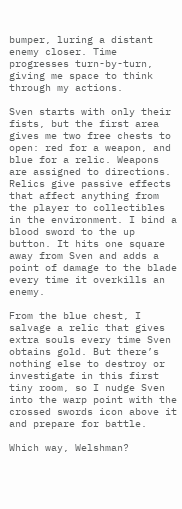bumper, luring a distant enemy closer. Time progresses turn-by-turn, giving me space to think through my actions.

Sven starts with only their fists, but the first area gives me two free chests to open: red for a weapon, and blue for a relic. Weapons are assigned to directions. Relics give passive effects that affect anything from the player to collectibles in the environment. I bind a blood sword to the up button. It hits one square away from Sven and adds a point of damage to the blade every time it overkills an enemy.

From the blue chest, I salvage a relic that gives extra souls every time Sven obtains gold. But there’s nothing else to destroy or investigate in this first tiny room, so I nudge Sven into the warp point with the crossed swords icon above it and prepare for battle.

Which way, Welshman?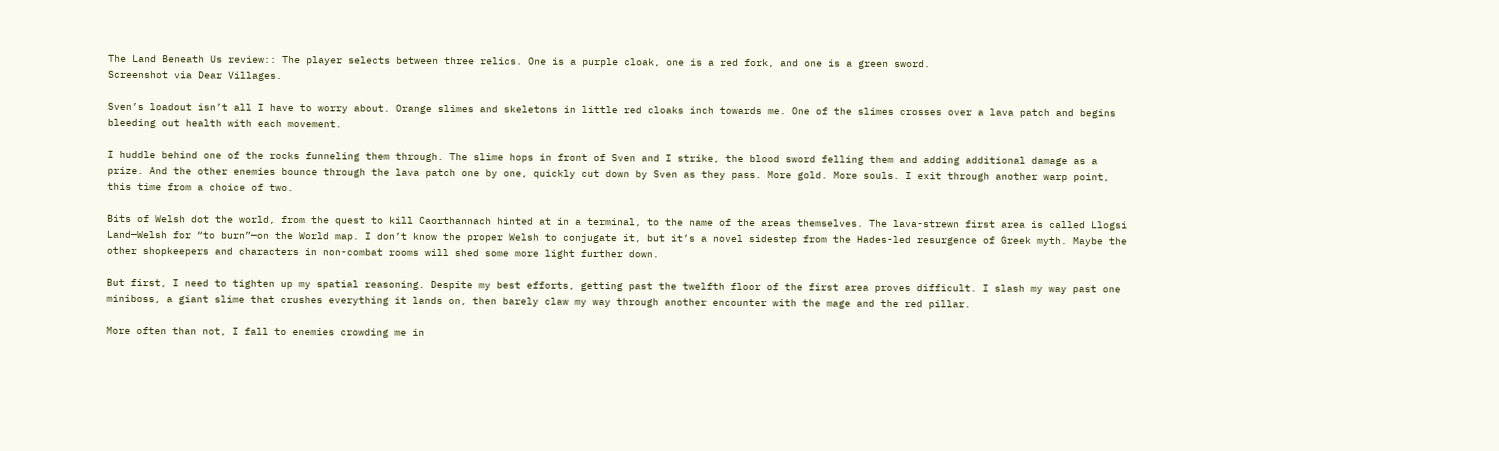The Land Beneath Us review:: The player selects between three relics. One is a purple cloak, one is a red fork, and one is a green sword.
Screenshot via Dear Villages.

Sven’s loadout isn’t all I have to worry about. Orange slimes and skeletons in little red cloaks inch towards me. One of the slimes crosses over a lava patch and begins bleeding out health with each movement.

I huddle behind one of the rocks funneling them through. The slime hops in front of Sven and I strike, the blood sword felling them and adding additional damage as a prize. And the other enemies bounce through the lava patch one by one, quickly cut down by Sven as they pass. More gold. More souls. I exit through another warp point, this time from a choice of two.

Bits of Welsh dot the world, from the quest to kill Caorthannach hinted at in a terminal, to the name of the areas themselves. The lava-strewn first area is called Llogsi Land—Welsh for “to burn”—on the World map. I don’t know the proper Welsh to conjugate it, but it’s a novel sidestep from the Hades-led resurgence of Greek myth. Maybe the other shopkeepers and characters in non-combat rooms will shed some more light further down.

But first, I need to tighten up my spatial reasoning. Despite my best efforts, getting past the twelfth floor of the first area proves difficult. I slash my way past one miniboss, a giant slime that crushes everything it lands on, then barely claw my way through another encounter with the mage and the red pillar.

More often than not, I fall to enemies crowding me in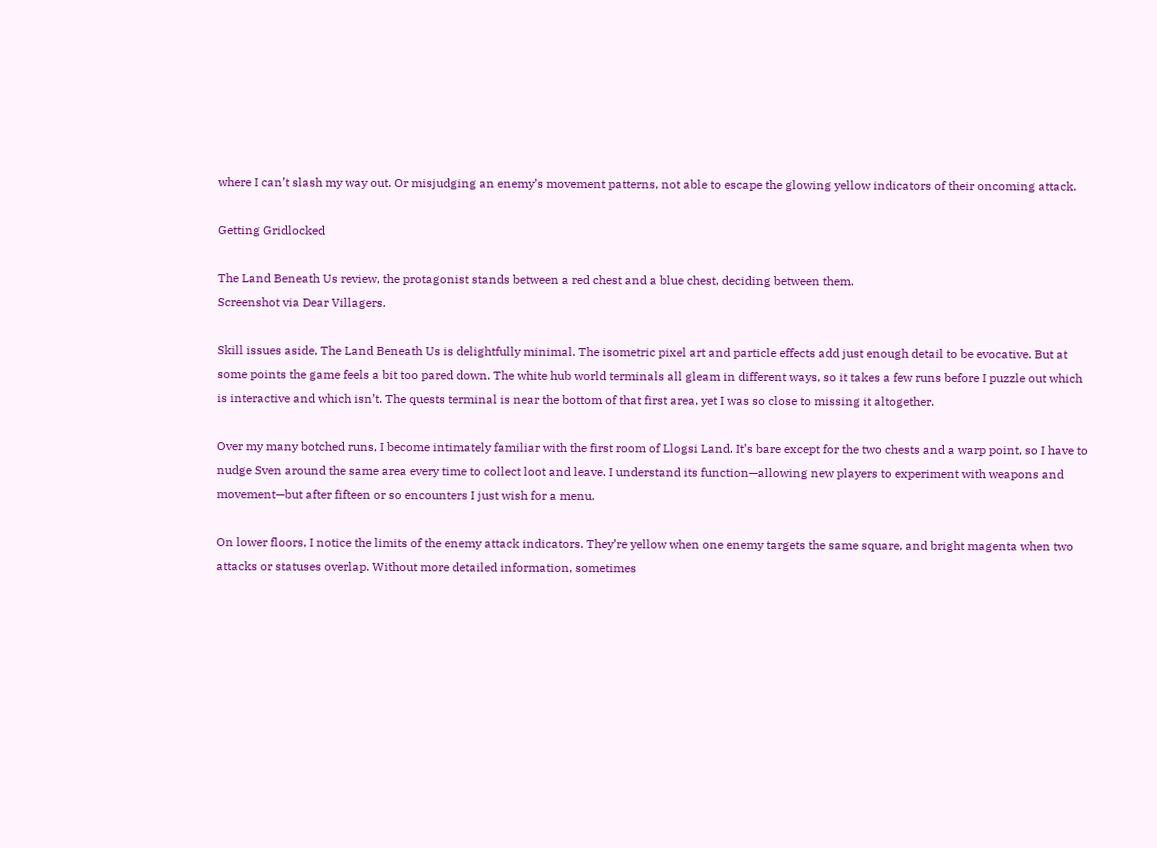where I can’t slash my way out. Or misjudging an enemy’s movement patterns, not able to escape the glowing yellow indicators of their oncoming attack.

Getting Gridlocked

The Land Beneath Us review, the protagonist stands between a red chest and a blue chest, deciding between them.
Screenshot via Dear Villagers.

Skill issues aside, The Land Beneath Us is delightfully minimal. The isometric pixel art and particle effects add just enough detail to be evocative. But at some points the game feels a bit too pared down. The white hub world terminals all gleam in different ways, so it takes a few runs before I puzzle out which is interactive and which isn’t. The quests terminal is near the bottom of that first area, yet I was so close to missing it altogether.

Over my many botched runs, I become intimately familiar with the first room of Llogsi Land. It’s bare except for the two chests and a warp point, so I have to nudge Sven around the same area every time to collect loot and leave. I understand its function—allowing new players to experiment with weapons and movement—but after fifteen or so encounters I just wish for a menu.

On lower floors, I notice the limits of the enemy attack indicators. They’re yellow when one enemy targets the same square, and bright magenta when two attacks or statuses overlap. Without more detailed information, sometimes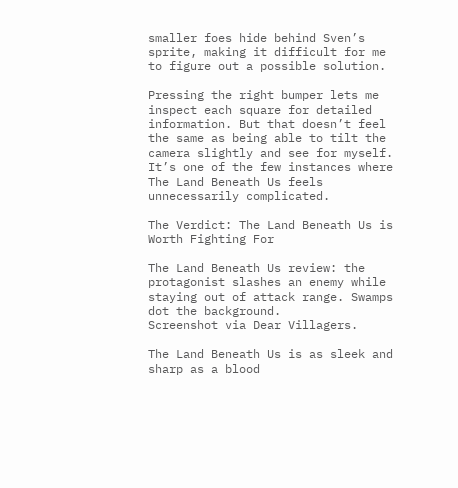smaller foes hide behind Sven’s sprite, making it difficult for me to figure out a possible solution.

Pressing the right bumper lets me inspect each square for detailed information. But that doesn’t feel the same as being able to tilt the camera slightly and see for myself. It’s one of the few instances where The Land Beneath Us feels unnecessarily complicated.

The Verdict: The Land Beneath Us is Worth Fighting For

The Land Beneath Us review: the protagonist slashes an enemy while staying out of attack range. Swamps dot the background.
Screenshot via Dear Villagers.

The Land Beneath Us is as sleek and sharp as a blood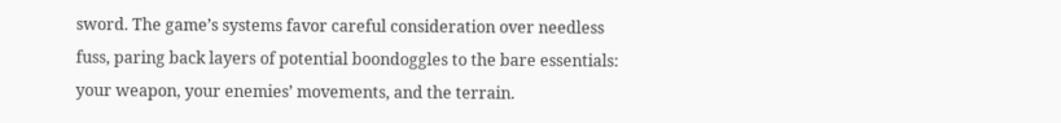sword. The game’s systems favor careful consideration over needless fuss, paring back layers of potential boondoggles to the bare essentials: your weapon, your enemies’ movements, and the terrain.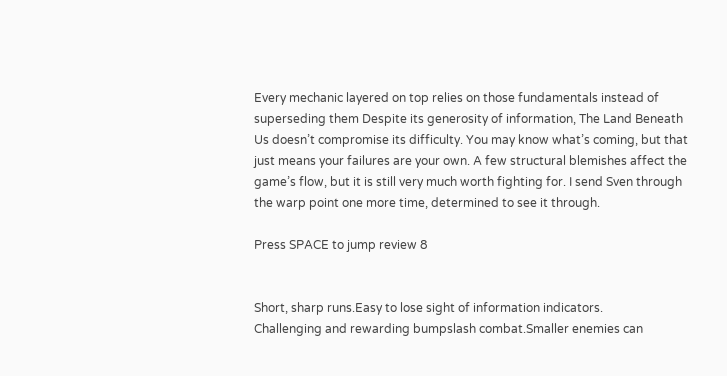Every mechanic layered on top relies on those fundamentals instead of superseding them Despite its generosity of information, The Land Beneath Us doesn’t compromise its difficulty. You may know what’s coming, but that just means your failures are your own. A few structural blemishes affect the game’s flow, but it is still very much worth fighting for. I send Sven through the warp point one more time, determined to see it through.

Press SPACE to jump review 8


Short, sharp runs.Easy to lose sight of information indicators.
Challenging and rewarding bumpslash combat.Smaller enemies can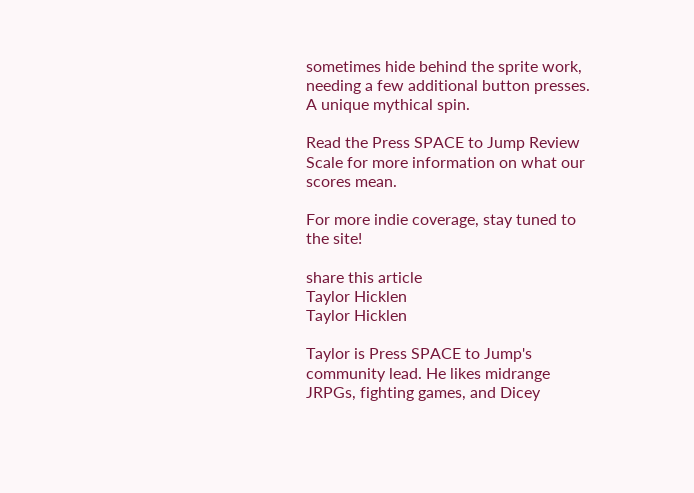sometimes hide behind the sprite work, needing a few additional button presses.
A unique mythical spin.

Read the Press SPACE to Jump Review Scale for more information on what our scores mean.

For more indie coverage, stay tuned to the site!

share this article
Taylor Hicklen
Taylor Hicklen

Taylor is Press SPACE to Jump's community lead. He likes midrange JRPGs, fighting games, and Dicey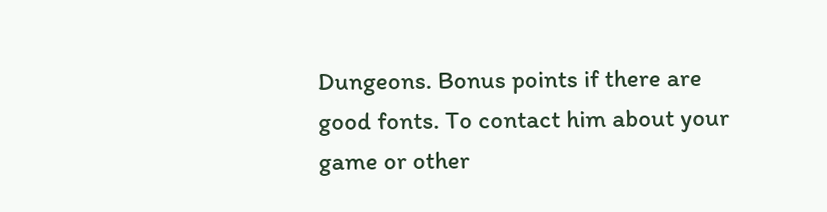Dungeons. Bonus points if there are good fonts. To contact him about your game or other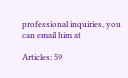professional inquiries, you can email him at

Articles: 59